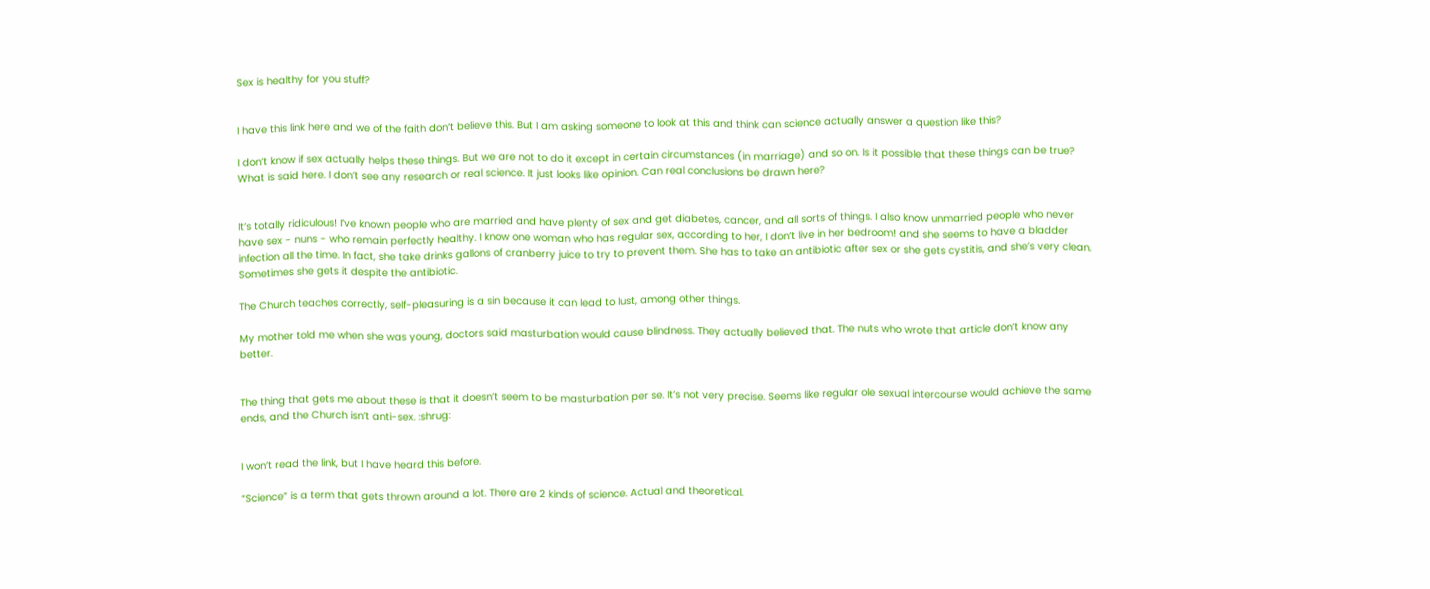Sex is healthy for you stuff?


I have this link here and we of the faith don’t believe this. But I am asking someone to look at this and think can science actually answer a question like this?

I don’t know if sex actually helps these things. But we are not to do it except in certain circumstances (in marriage) and so on. Is it possible that these things can be true? What is said here. I don’t see any research or real science. It just looks like opinion. Can real conclusions be drawn here?


It’s totally ridiculous! I’ve known people who are married and have plenty of sex and get diabetes, cancer, and all sorts of things. I also know unmarried people who never have sex - nuns - who remain perfectly healthy. I know one woman who has regular sex, according to her, I don’t live in her bedroom! and she seems to have a bladder infection all the time. In fact, she take drinks gallons of cranberry juice to try to prevent them. She has to take an antibiotic after sex or she gets cystitis, and she’s very clean. Sometimes she gets it despite the antibiotic.

The Church teaches correctly, self-pleasuring is a sin because it can lead to lust, among other things.

My mother told me when she was young, doctors said masturbation would cause blindness. They actually believed that. The nuts who wrote that article don’t know any better.


The thing that gets me about these is that it doesn’t seem to be masturbation per se. It’s not very precise. Seems like regular ole sexual intercourse would achieve the same ends, and the Church isn’t anti-sex. :shrug:


I won’t read the link, but I have heard this before.

“Science” is a term that gets thrown around a lot. There are 2 kinds of science. Actual and theoretical.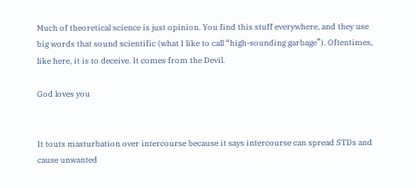Much of theoretical science is just opinion. You find this stuff everywhere, and they use big words that sound scientific (what I like to call “high-sounding garbage”). Oftentimes, like here, it is to deceive. It comes from the Devil.

God loves you


It touts masturbation over intercourse because it says intercourse can spread STDs and cause unwanted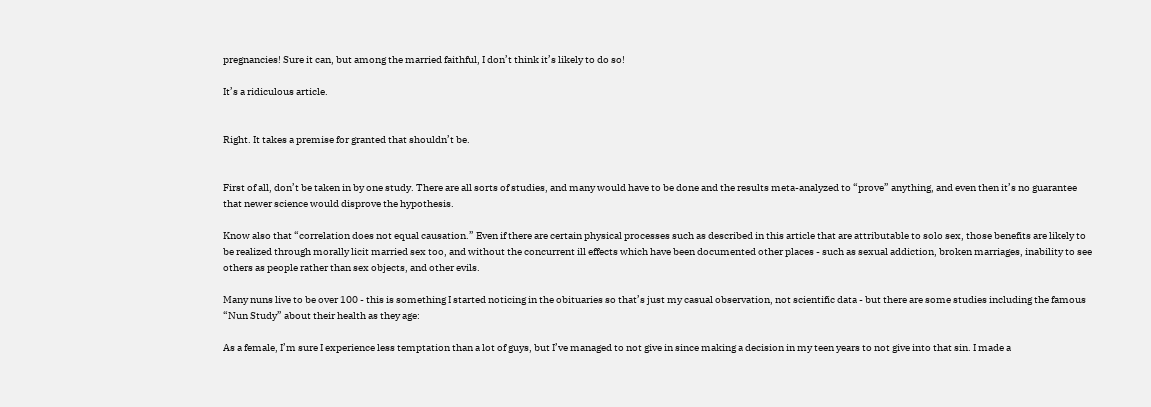pregnancies! Sure it can, but among the married faithful, I don’t think it’s likely to do so!

It’s a ridiculous article.


Right. It takes a premise for granted that shouldn’t be.


First of all, don’t be taken in by one study. There are all sorts of studies, and many would have to be done and the results meta-analyzed to “prove” anything, and even then it’s no guarantee that newer science would disprove the hypothesis.

Know also that “correlation does not equal causation.” Even if there are certain physical processes such as described in this article that are attributable to solo sex, those benefits are likely to be realized through morally licit married sex too, and without the concurrent ill effects which have been documented other places - such as sexual addiction, broken marriages, inability to see others as people rather than sex objects, and other evils.

Many nuns live to be over 100 - this is something I started noticing in the obituaries so that’s just my casual observation, not scientific data - but there are some studies including the famous “Nun Study” about their health as they age:

As a female, I’m sure I experience less temptation than a lot of guys, but I’ve managed to not give in since making a decision in my teen years to not give into that sin. I made a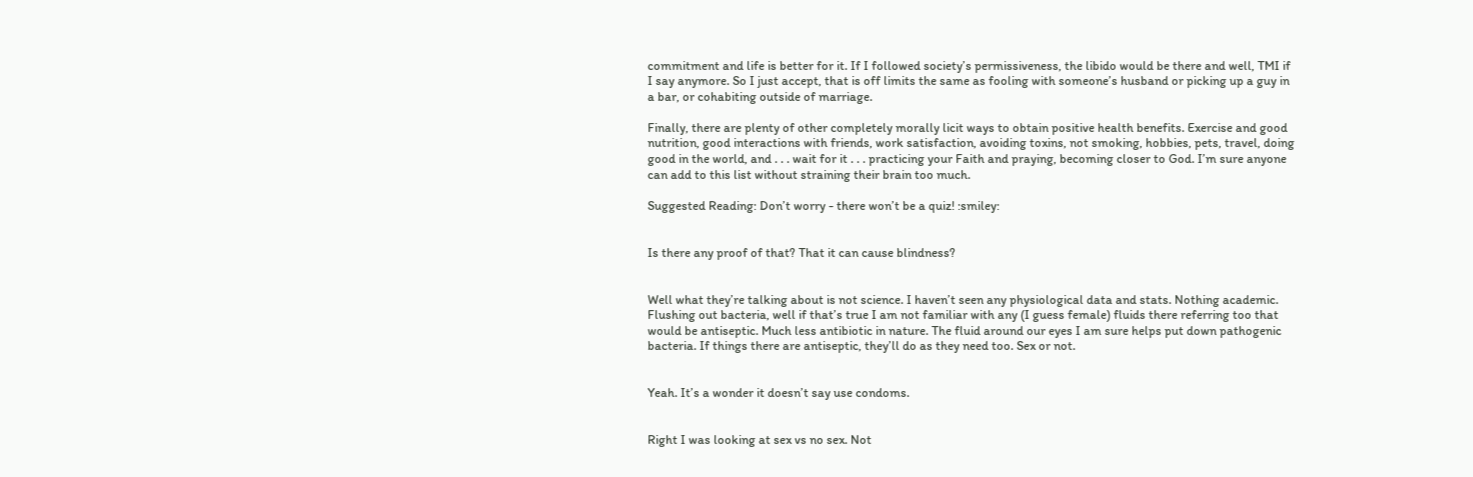commitment and life is better for it. If I followed society’s permissiveness, the libido would be there and well, TMI if I say anymore. So I just accept, that is off limits the same as fooling with someone’s husband or picking up a guy in a bar, or cohabiting outside of marriage.

Finally, there are plenty of other completely morally licit ways to obtain positive health benefits. Exercise and good nutrition, good interactions with friends, work satisfaction, avoiding toxins, not smoking, hobbies, pets, travel, doing good in the world, and . . . wait for it . . . practicing your Faith and praying, becoming closer to God. I’m sure anyone can add to this list without straining their brain too much.

Suggested Reading: Don’t worry - there won’t be a quiz! :smiley:


Is there any proof of that? That it can cause blindness?


Well what they’re talking about is not science. I haven’t seen any physiological data and stats. Nothing academic. Flushing out bacteria, well if that’s true I am not familiar with any (I guess female) fluids there referring too that would be antiseptic. Much less antibiotic in nature. The fluid around our eyes I am sure helps put down pathogenic bacteria. If things there are antiseptic, they’ll do as they need too. Sex or not.


Yeah. It’s a wonder it doesn’t say use condoms.


Right I was looking at sex vs no sex. Not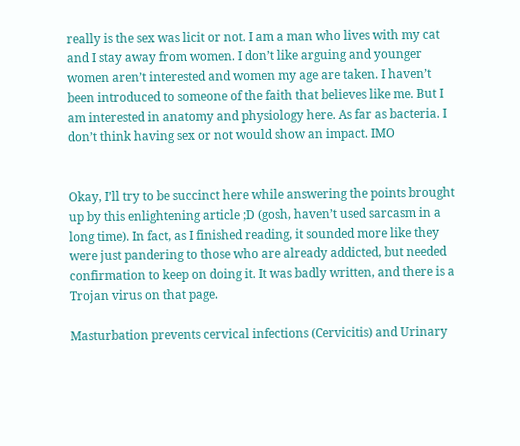really is the sex was licit or not. I am a man who lives with my cat and I stay away from women. I don’t like arguing and younger women aren’t interested and women my age are taken. I haven’t been introduced to someone of the faith that believes like me. But I am interested in anatomy and physiology here. As far as bacteria. I don’t think having sex or not would show an impact. IMO


Okay, I’ll try to be succinct here while answering the points brought up by this enlightening article ;D (gosh, haven’t used sarcasm in a long time). In fact, as I finished reading, it sounded more like they were just pandering to those who are already addicted, but needed confirmation to keep on doing it. It was badly written, and there is a Trojan virus on that page.

Masturbation prevents cervical infections (Cervicitis) and Urinary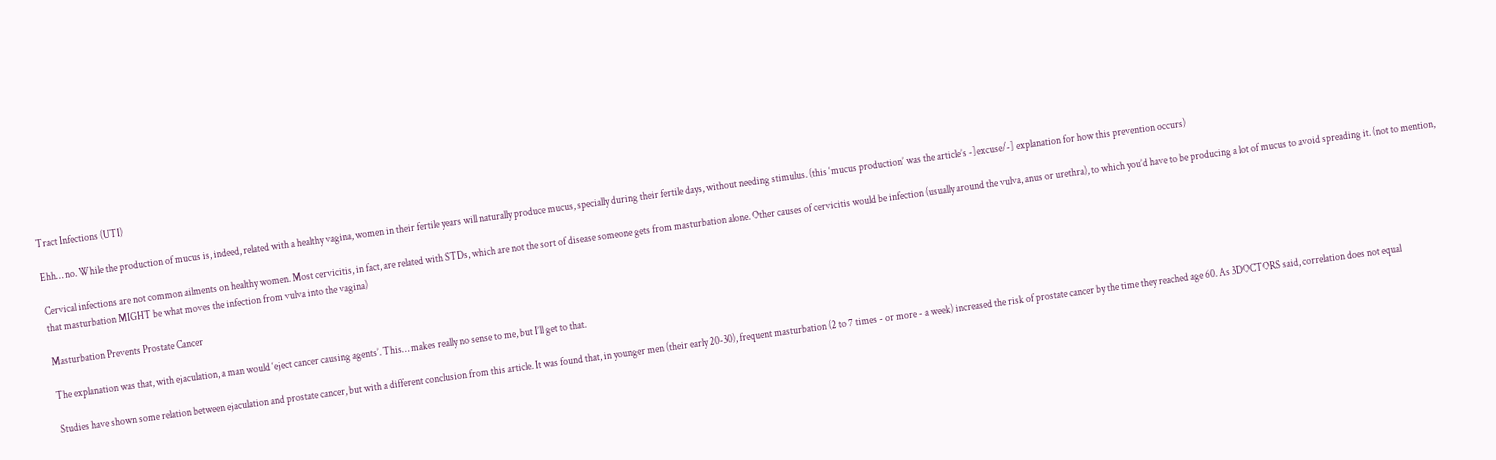Tract Infections (UTI)

Ehh… no. While the production of mucus is, indeed, related with a healthy vagina, women in their fertile years will naturally produce mucus, specially during their fertile days, without needing stimulus. (this ‘mucus production’ was the article’s -]excuse/-] explanation for how this prevention occurs)

Cervical infections are not common ailments on healthy women. Most cervicitis, in fact, are related with STDs, which are not the sort of disease someone gets from masturbation alone. Other causes of cervicitis would be infection (usually around the vulva, anus or urethra), to which you’d have to be producing a lot of mucus to avoid spreading it. (not to mention, that masturbation MIGHT be what moves the infection from vulva into the vagina)

Masturbation Prevents Prostate Cancer

The explanation was that, with ejaculation, a man would ‘eject cancer causing agents’. This… makes really no sense to me, but I’ll get to that.

Studies have shown some relation between ejaculation and prostate cancer, but with a different conclusion from this article. It was found that, in younger men (their early 20-30), frequent masturbation (2 to 7 times - or more - a week) increased the risk of prostate cancer by the time they reached age 60. As 3DOCTORS said, correlation does not equal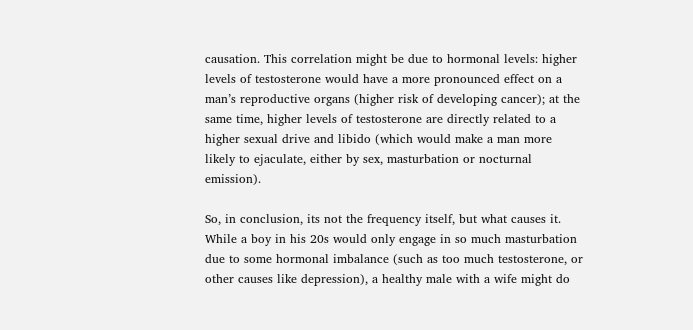causation. This correlation might be due to hormonal levels: higher levels of testosterone would have a more pronounced effect on a man’s reproductive organs (higher risk of developing cancer); at the same time, higher levels of testosterone are directly related to a higher sexual drive and libido (which would make a man more likely to ejaculate, either by sex, masturbation or nocturnal emission).

So, in conclusion, its not the frequency itself, but what causes it. While a boy in his 20s would only engage in so much masturbation due to some hormonal imbalance (such as too much testosterone, or other causes like depression), a healthy male with a wife might do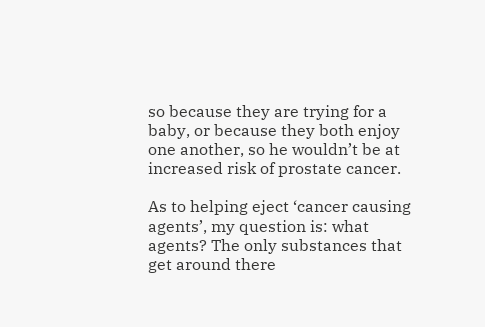so because they are trying for a baby, or because they both enjoy one another, so he wouldn’t be at increased risk of prostate cancer.

As to helping eject ‘cancer causing agents’, my question is: what agents? The only substances that get around there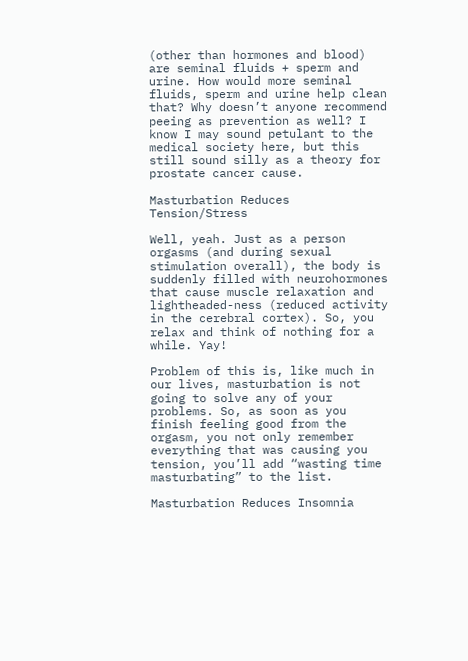(other than hormones and blood) are seminal fluids + sperm and urine. How would more seminal fluids, sperm and urine help clean that? Why doesn’t anyone recommend peeing as prevention as well? I know I may sound petulant to the medical society here, but this still sound silly as a theory for prostate cancer cause.

Masturbation Reduces Tension/Stress

Well, yeah. Just as a person orgasms (and during sexual stimulation overall), the body is suddenly filled with neurohormones that cause muscle relaxation and lightheaded-ness (reduced activity in the cerebral cortex). So, you relax and think of nothing for a while. Yay!

Problem of this is, like much in our lives, masturbation is not going to solve any of your problems. So, as soon as you finish feeling good from the orgasm, you not only remember everything that was causing you tension, you’ll add “wasting time masturbating” to the list.

Masturbation Reduces Insomnia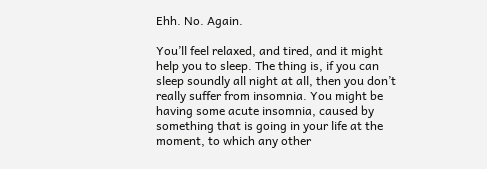Ehh. No. Again.

You’ll feel relaxed, and tired, and it might help you to sleep. The thing is, if you can sleep soundly all night at all, then you don’t really suffer from insomnia. You might be having some acute insomnia, caused by something that is going in your life at the moment, to which any other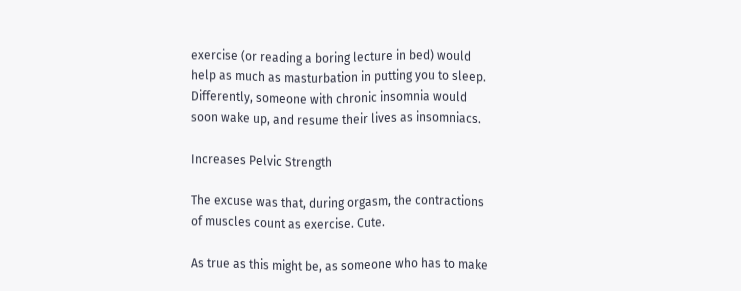exercise (or reading a boring lecture in bed) would help as much as masturbation in putting you to sleep. Differently, someone with chronic insomnia would soon wake up, and resume their lives as insomniacs.

Increases Pelvic Strength

The excuse was that, during orgasm, the contractions of muscles count as exercise. Cute.

As true as this might be, as someone who has to make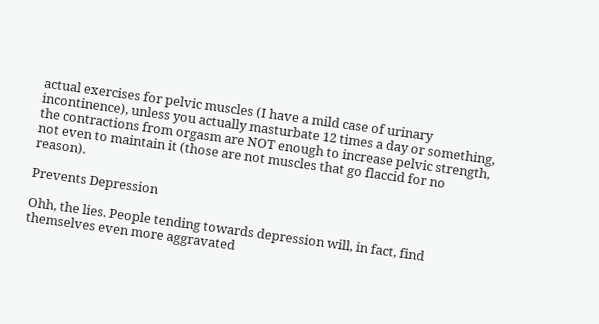actual exercises for pelvic muscles (I have a mild case of urinary incontinence), unless you actually masturbate 12 times a day or something, the contractions from orgasm are NOT enough to increase pelvic strength, not even to maintain it (those are not muscles that go flaccid for no reason).

Prevents Depression

Ohh, the lies. People tending towards depression will, in fact, find themselves even more aggravated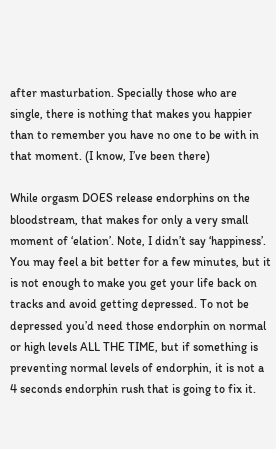after masturbation. Specially those who are single, there is nothing that makes you happier than to remember you have no one to be with in that moment. (I know, I’ve been there)

While orgasm DOES release endorphins on the bloodstream, that makes for only a very small moment of ‘elation’. Note, I didn’t say ‘happiness’. You may feel a bit better for a few minutes, but it is not enough to make you get your life back on tracks and avoid getting depressed. To not be depressed you’d need those endorphin on normal or high levels ALL THE TIME, but if something is preventing normal levels of endorphin, it is not a 4 seconds endorphin rush that is going to fix it.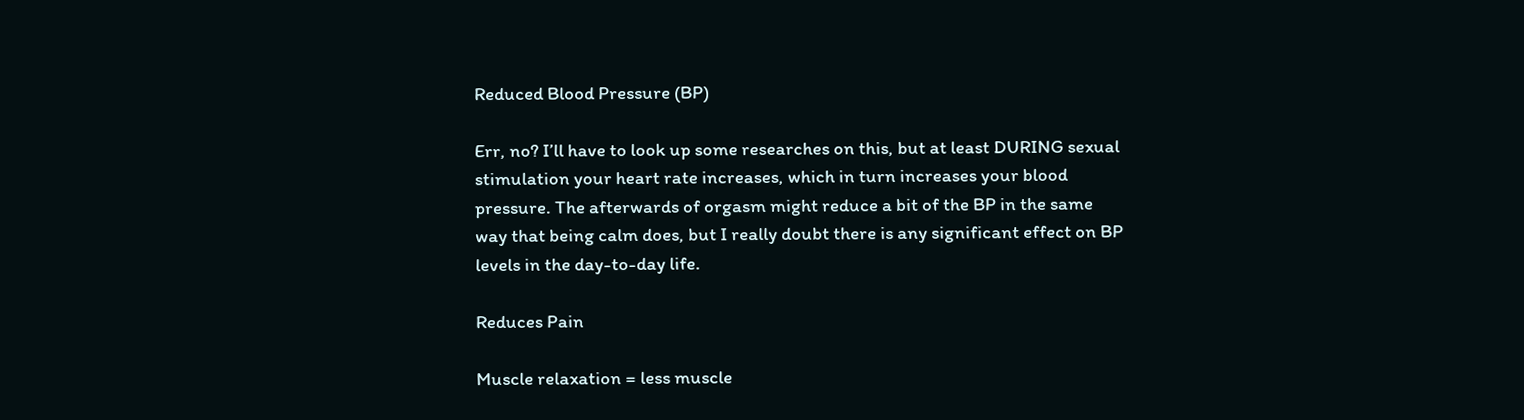Reduced Blood Pressure (BP)

Err, no? I’ll have to look up some researches on this, but at least DURING sexual stimulation your heart rate increases, which in turn increases your blood pressure. The afterwards of orgasm might reduce a bit of the BP in the same way that being calm does, but I really doubt there is any significant effect on BP levels in the day-to-day life.

Reduces Pain

Muscle relaxation = less muscle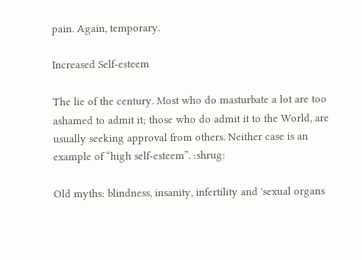pain. Again, temporary.

Increased Self-esteem

The lie of the century. Most who do masturbate a lot are too ashamed to admit it; those who do admit it to the World, are usually seeking approval from others. Neither case is an example of “high self-esteem”. :shrug:

Old myths: blindness, insanity, infertility and 'sexual organs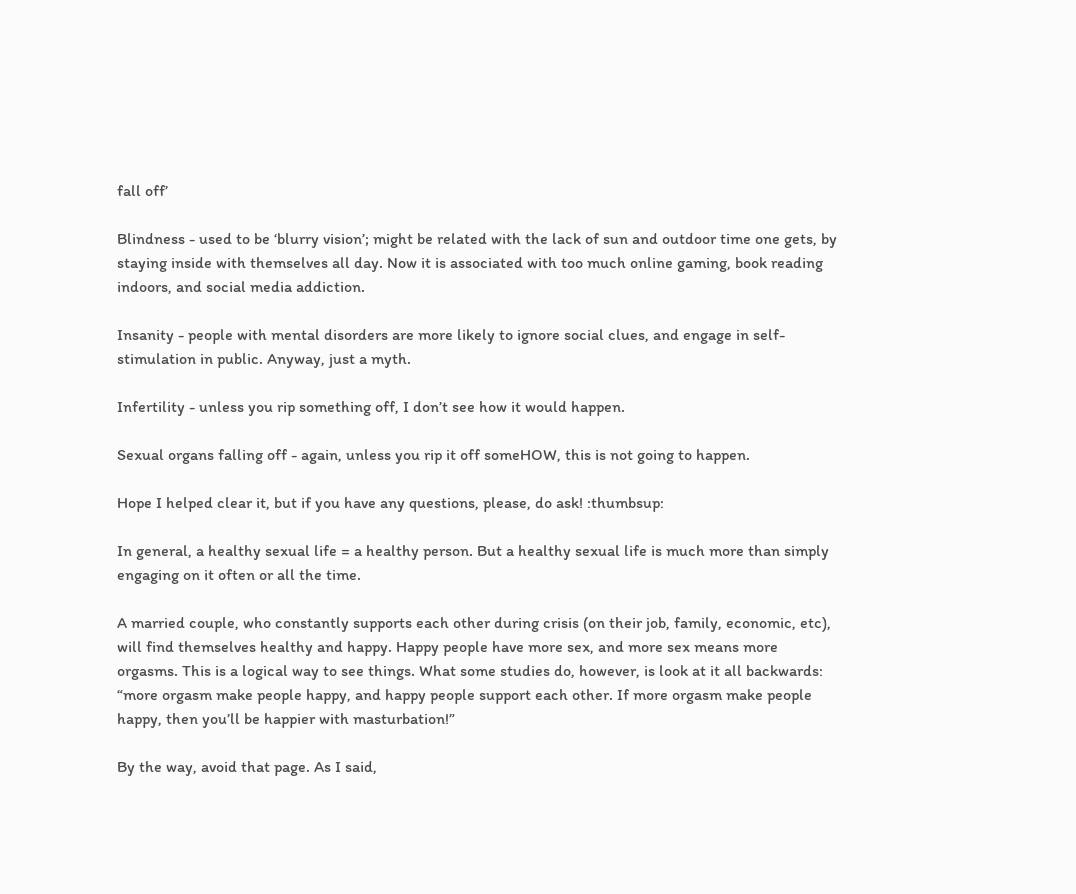fall off’

Blindness - used to be ‘blurry vision’; might be related with the lack of sun and outdoor time one gets, by staying inside with themselves all day. Now it is associated with too much online gaming, book reading indoors, and social media addiction.

Insanity - people with mental disorders are more likely to ignore social clues, and engage in self-stimulation in public. Anyway, just a myth.

Infertility - unless you rip something off, I don’t see how it would happen.

Sexual organs falling off - again, unless you rip it off someHOW, this is not going to happen.

Hope I helped clear it, but if you have any questions, please, do ask! :thumbsup:

In general, a healthy sexual life = a healthy person. But a healthy sexual life is much more than simply engaging on it often or all the time.

A married couple, who constantly supports each other during crisis (on their job, family, economic, etc), will find themselves healthy and happy. Happy people have more sex, and more sex means more orgasms. This is a logical way to see things. What some studies do, however, is look at it all backwards: “more orgasm make people happy, and happy people support each other. If more orgasm make people happy, then you’ll be happier with masturbation!”

By the way, avoid that page. As I said,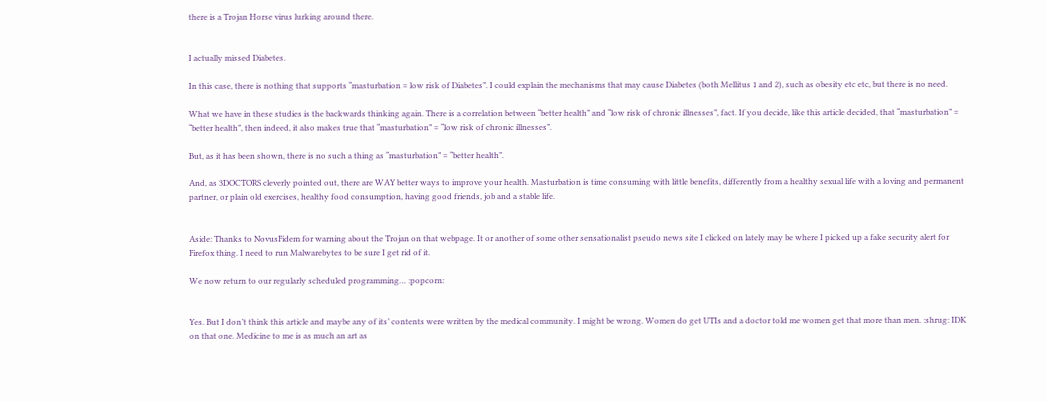there is a Trojan Horse virus lurking around there.


I actually missed Diabetes.

In this case, there is nothing that supports “masturbation = low risk of Diabetes”. I could explain the mechanisms that may cause Diabetes (both Mellitus 1 and 2), such as obesity etc etc, but there is no need.

What we have in these studies is the backwards thinking again. There is a correlation between “better health” and “low risk of chronic illnesses”, fact. If you decide, like this article decided, that “masturbation” = “better health”, then indeed, it also makes true that “masturbation” = “low risk of chronic illnesses”.

But, as it has been shown, there is no such a thing as “masturbation” = “better health”.

And, as 3DOCTORS cleverly pointed out, there are WAY better ways to improve your health. Masturbation is time consuming with little benefits, differently from a healthy sexual life with a loving and permanent partner, or plain old exercises, healthy food consumption, having good friends, job and a stable life.


Aside: Thanks to NovusFidem for warning about the Trojan on that webpage. It or another of some other sensationalist pseudo news site I clicked on lately may be where I picked up a fake security alert for Firefox thing. I need to run Malwarebytes to be sure I get rid of it.

We now return to our regularly scheduled programming… :popcorn:


Yes. But I don’t think this article and maybe any of its’ contents were written by the medical community. I might be wrong. Women do get UTIs and a doctor told me women get that more than men. :shrug: IDK on that one. Medicine to me is as much an art as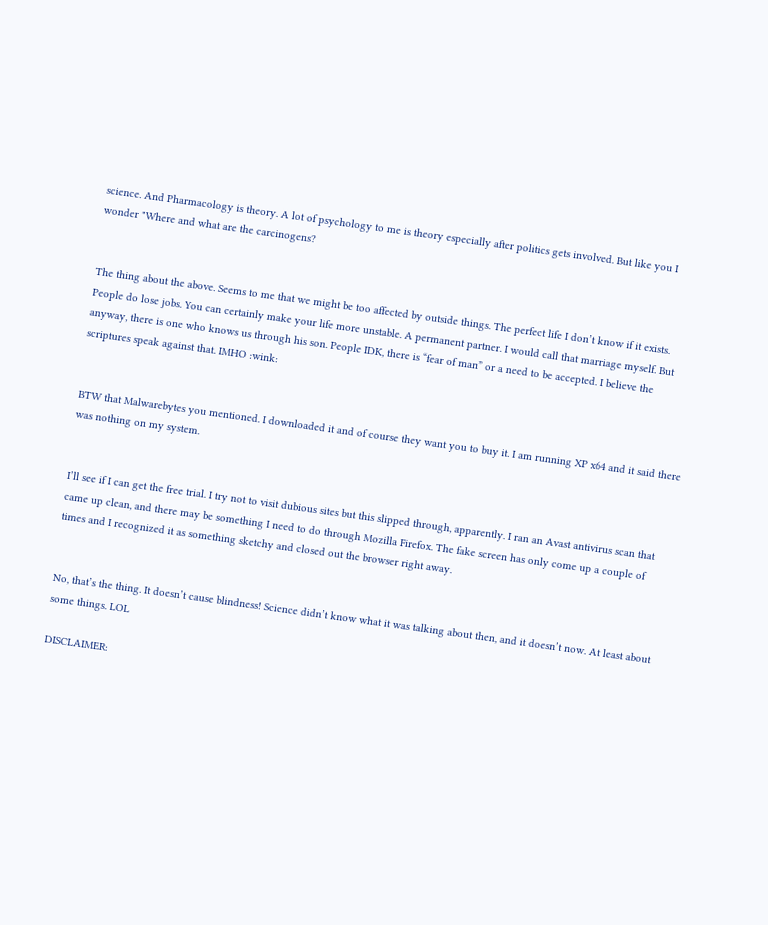science. And Pharmacology is theory. A lot of psychology to me is theory especially after politics gets involved. But like you I wonder "Where and what are the carcinogens?


The thing about the above. Seems to me that we might be too affected by outside things. The perfect life I don’t know if it exists. People do lose jobs. You can certainly make your life more unstable. A permanent partner. I would call that marriage myself. But anyway, there is one who knows us through his son. People IDK, there is “fear of man” or a need to be accepted. I believe the scriptures speak against that. IMHO :wink:


BTW that Malwarebytes you mentioned. I downloaded it and of course they want you to buy it. I am running XP x64 and it said there was nothing on my system.


I’ll see if I can get the free trial. I try not to visit dubious sites but this slipped through, apparently. I ran an Avast antivirus scan that came up clean, and there may be something I need to do through Mozilla Firefox. The fake screen has only come up a couple of times and I recognized it as something sketchy and closed out the browser right away.


No, that’s the thing. It doesn’t cause blindness! Science didn’t know what it was talking about then, and it doesn’t now. At least about some things. LOL

DISCLAIMER: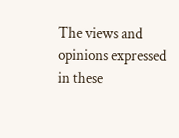The views and opinions expressed in these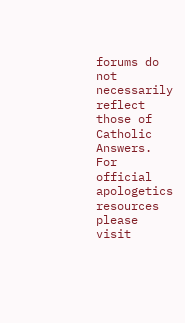forums do not necessarily reflect those of Catholic Answers. For official apologetics resources please visit